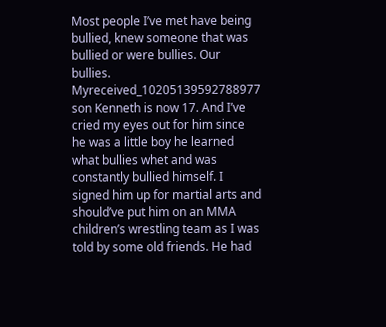Most people I’ve met have being bullied, knew someone that was bullied or were bullies. Our bullies. Myreceived_10205139592788977 son Kenneth is now 17. And I’ve cried my eyes out for him since he was a little boy he learned what bullies whet and was constantly bullied himself. I signed him up for martial arts and should’ve put him on an MMA children’s wrestling team as I was told by some old friends. He had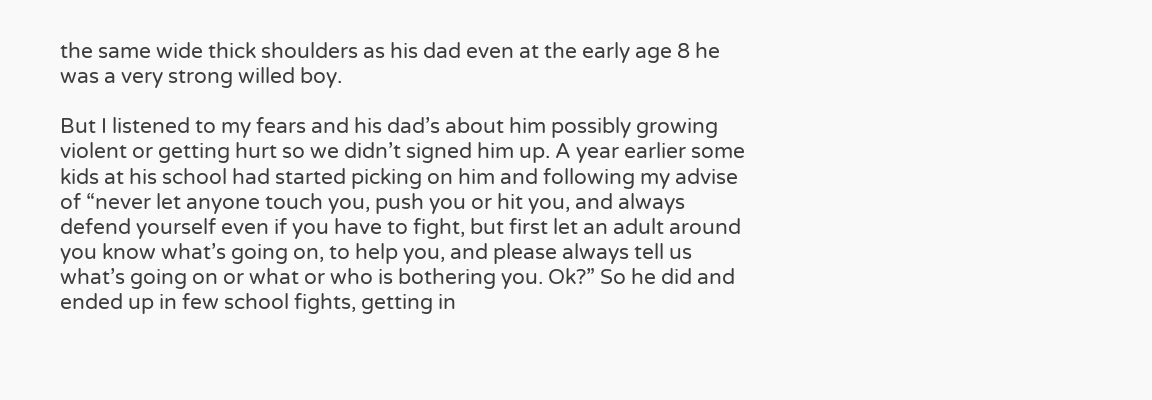the same wide thick shoulders as his dad even at the early age 8 he was a very strong willed boy.

But I listened to my fears and his dad’s about him possibly growing violent or getting hurt so we didn’t signed him up. A year earlier some kids at his school had started picking on him and following my advise of “never let anyone touch you, push you or hit you, and always defend yourself even if you have to fight, but first let an adult around you know what’s going on, to help you, and please always tell us what’s going on or what or who is bothering you. Ok?” So he did and ended up in few school fights, getting in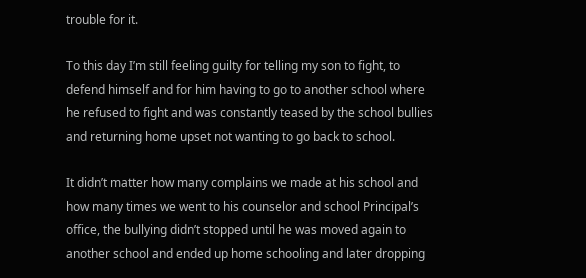trouble for it.

To this day I’m still feeling guilty for telling my son to fight, to defend himself and for him having to go to another school where he refused to fight and was constantly teased by the school bullies and returning home upset not wanting to go back to school.

It didn’t matter how many complains we made at his school and how many times we went to his counselor and school Principal’s office, the bullying didn’t stopped until he was moved again to another school and ended up home schooling and later dropping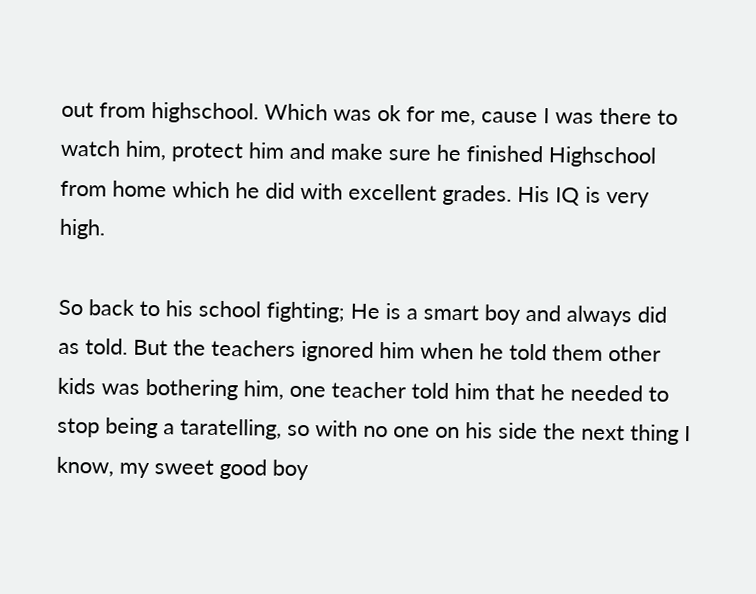out from highschool. Which was ok for me, cause I was there to watch him, protect him and make sure he finished Highschool from home which he did with excellent grades. His IQ is very high.

So back to his school fighting; He is a smart boy and always did as told. But the teachers ignored him when he told them other kids was bothering him, one teacher told him that he needed to stop being a taratelling, so with no one on his side the next thing I know, my sweet good boy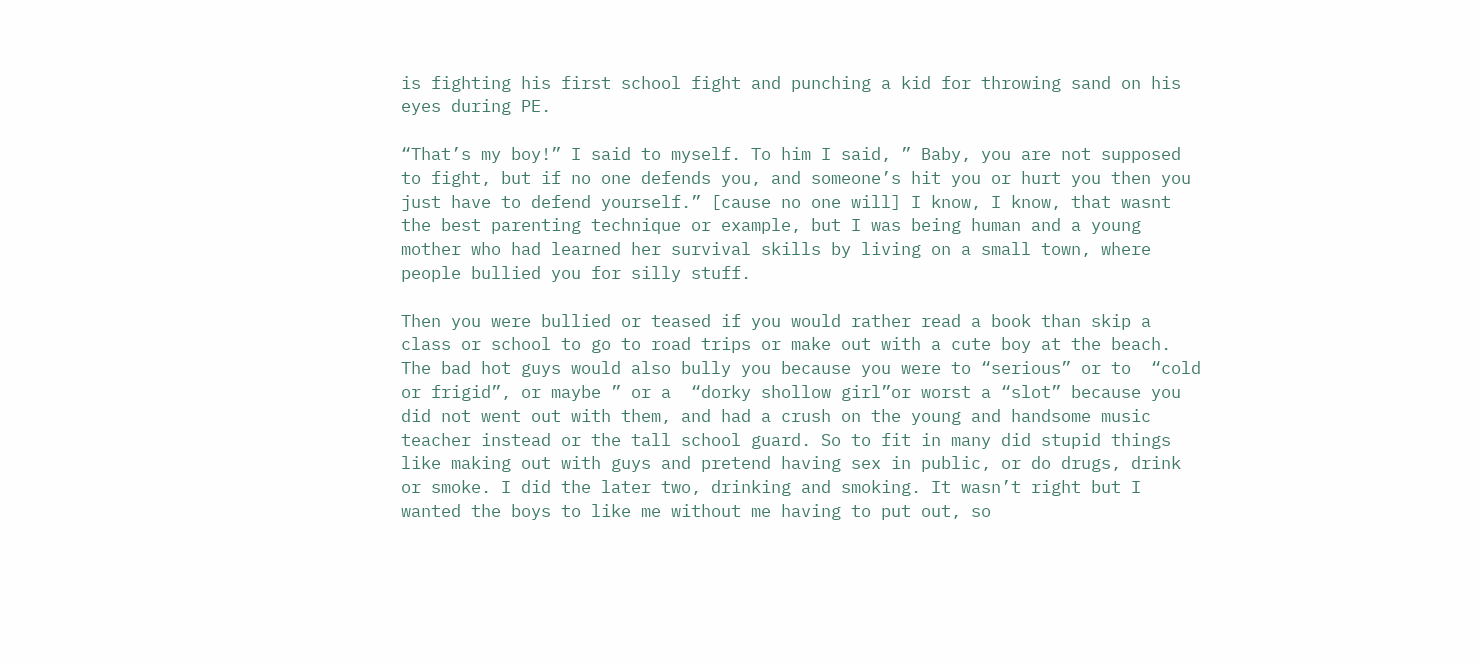is fighting his first school fight and punching a kid for throwing sand on his eyes during PE.

“That’s my boy!” I said to myself. To him I said, ” Baby, you are not supposed to fight, but if no one defends you, and someone’s hit you or hurt you then you just have to defend yourself.” [cause no one will] I know, I know, that wasnt the best parenting technique or example, but I was being human and a young mother who had learned her survival skills by living on a small town, where people bullied you for silly stuff.

Then you were bullied or teased if you would rather read a book than skip a class or school to go to road trips or make out with a cute boy at the beach. The bad hot guys would also bully you because you were to “serious” or to  “cold or frigid”, or maybe ” or a  “dorky shollow girl”or worst a “slot” because you did not went out with them, and had a crush on the young and handsome music teacher instead or the tall school guard. So to fit in many did stupid things like making out with guys and pretend having sex in public, or do drugs, drink or smoke. I did the later two, drinking and smoking. It wasn’t right but I wanted the boys to like me without me having to put out, so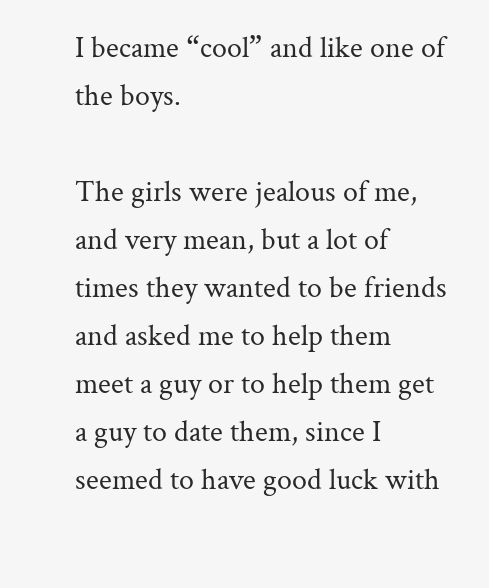I became “cool” and like one of the boys.

The girls were jealous of me, and very mean, but a lot of times they wanted to be friends and asked me to help them meet a guy or to help them get a guy to date them, since I seemed to have good luck with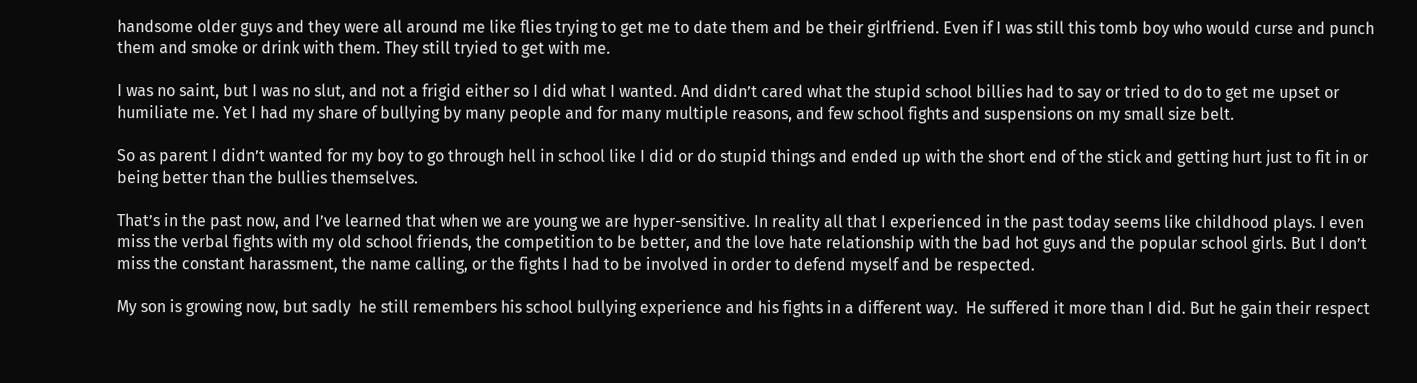handsome older guys and they were all around me like flies trying to get me to date them and be their girlfriend. Even if I was still this tomb boy who would curse and punch them and smoke or drink with them. They still tryied to get with me.

I was no saint, but I was no slut, and not a frigid either so I did what I wanted. And didn’t cared what the stupid school billies had to say or tried to do to get me upset or humiliate me. Yet I had my share of bullying by many people and for many multiple reasons, and few school fights and suspensions on my small size belt.

So as parent I didn’t wanted for my boy to go through hell in school like I did or do stupid things and ended up with the short end of the stick and getting hurt just to fit in or being better than the bullies themselves.

That’s in the past now, and I’ve learned that when we are young we are hyper-sensitive. In reality all that I experienced in the past today seems like childhood plays. I even miss the verbal fights with my old school friends, the competition to be better, and the love hate relationship with the bad hot guys and the popular school girls. But I don’t miss the constant harassment, the name calling, or the fights I had to be involved in order to defend myself and be respected.

My son is growing now, but sadly  he still remembers his school bullying experience and his fights in a different way.  He suffered it more than I did. But he gain their respect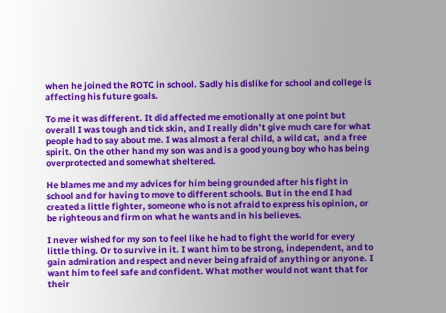when he joined the ROTC in school. Sadly his dislike for school and college is affecting his future goals.

To me it was different. It did affected me emotionally at one point but overall I was tough and tick skin, and I really didn’t give much care for what people had to say about me. I was almost a feral child, a wild cat,  and a free spirit. On the other hand my son was and is a good young boy who has being overprotected and somewhat sheltered.

He blames me and my advices for him being grounded after his fight in school and for having to move to different schools. But in the end I had created a little fighter, someone who is not afraid to express his opinion, or be righteous and firm on what he wants and in his believes.

I never wished for my son to feel like he had to fight the world for every little thing. Or to survive in it. I want him to be strong, independent, and to gain admiration and respect and never being afraid of anything or anyone. I want him to feel safe and confident. What mother would not want that for their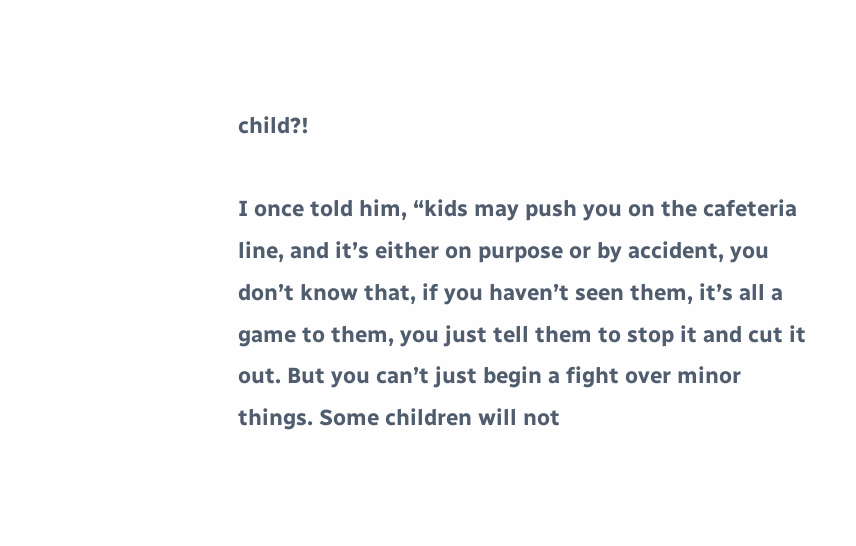child?!

I once told him, “kids may push you on the cafeteria line, and it’s either on purpose or by accident, you don’t know that, if you haven’t seen them, it’s all a game to them, you just tell them to stop it and cut it out. But you can’t just begin a fight over minor things. Some children will not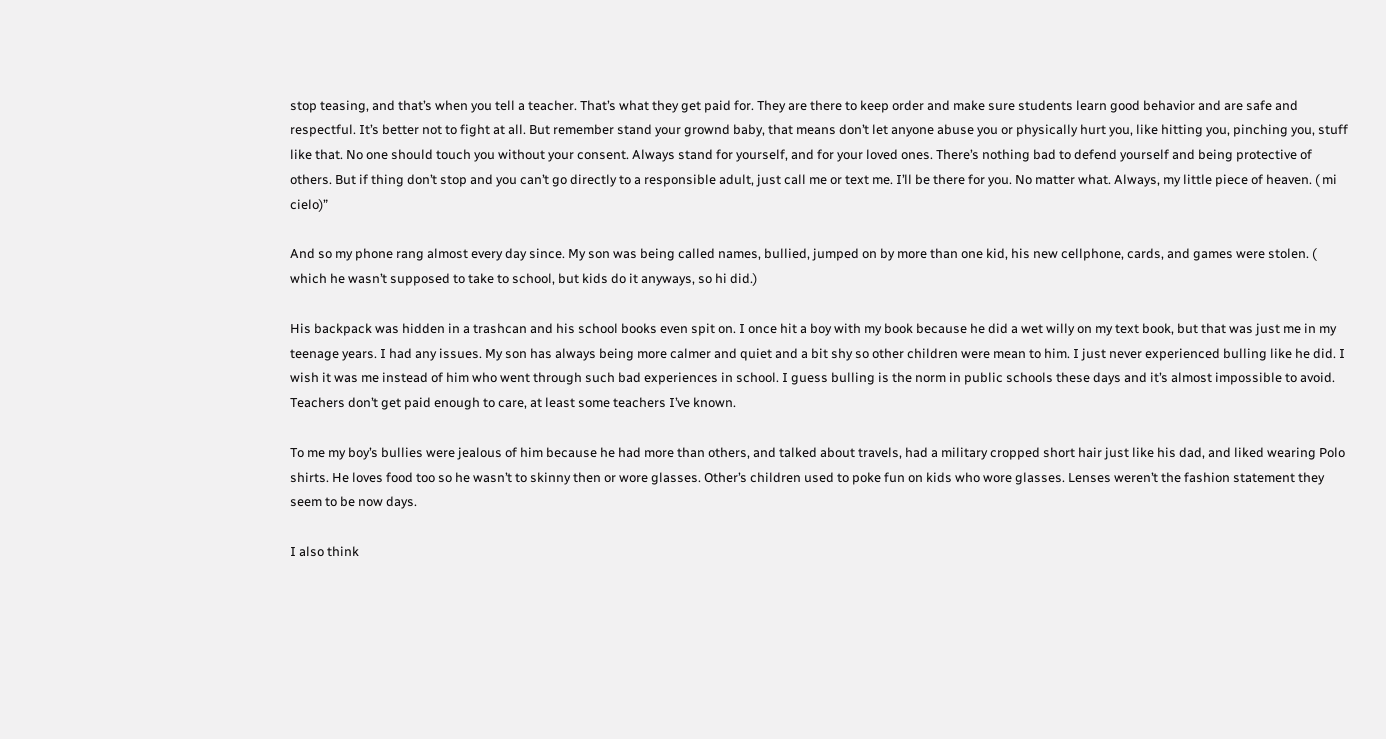stop teasing, and that’s when you tell a teacher. That’s what they get paid for. They are there to keep order and make sure students learn good behavior and are safe and respectful. It’s better not to fight at all. But remember stand your grownd baby, that means don’t let anyone abuse you or physically hurt you, like hitting you, pinching you, stuff like that. No one should touch you without your consent. Always stand for yourself, and for your loved ones. There’s nothing bad to defend yourself and being protective of others. But if thing don’t stop and you can’t go directly to a responsible adult, just call me or text me. I’ll be there for you. No matter what. Always, my little piece of heaven. ( mi cielo)”

And so my phone rang almost every day since. My son was being called names, bullied, jumped on by more than one kid, his new cellphone, cards, and games were stolen. ( which he wasn’t supposed to take to school, but kids do it anyways, so hi did.)

His backpack was hidden in a trashcan and his school books even spit on. I once hit a boy with my book because he did a wet willy on my text book, but that was just me in my teenage years. I had any issues. My son has always being more calmer and quiet and a bit shy so other children were mean to him. I just never experienced bulling like he did. I wish it was me instead of him who went through such bad experiences in school. I guess bulling is the norm in public schools these days and it’s almost impossible to avoid. Teachers don’t get paid enough to care, at least some teachers I’ve known.

To me my boy’s bullies were jealous of him because he had more than others, and talked about travels, had a military cropped short hair just like his dad, and liked wearing Polo shirts. He loves food too so he wasn’t to skinny then or wore glasses. Other’s children used to poke fun on kids who wore glasses. Lenses weren’t the fashion statement they seem to be now days.

I also think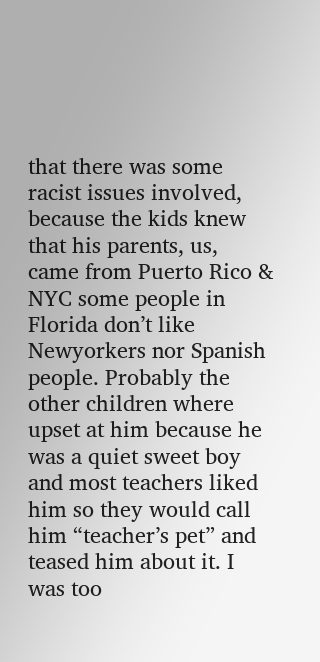that there was some racist issues involved, because the kids knew that his parents, us, came from Puerto Rico & NYC some people in Florida don’t like Newyorkers nor Spanish people. Probably the other children where upset at him because he was a quiet sweet boy and most teachers liked him so they would call him “teacher’s pet” and teased him about it. I was too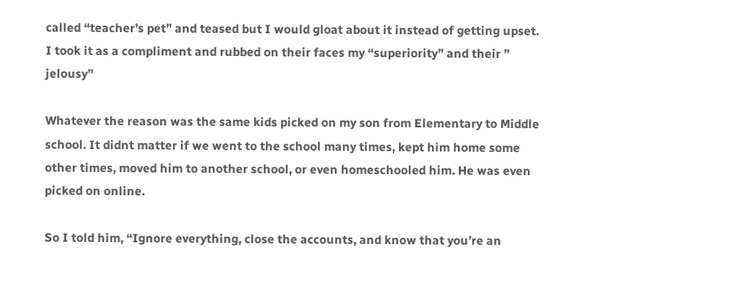called “teacher’s pet” and teased but I would gloat about it instead of getting upset. I took it as a compliment and rubbed on their faces my “superiority” and their ” jelousy”

Whatever the reason was the same kids picked on my son from Elementary to Middle school. It didnt matter if we went to the school many times, kept him home some other times, moved him to another school, or even homeschooled him. He was even picked on online.

So I told him, “Ignore everything, close the accounts, and know that you’re an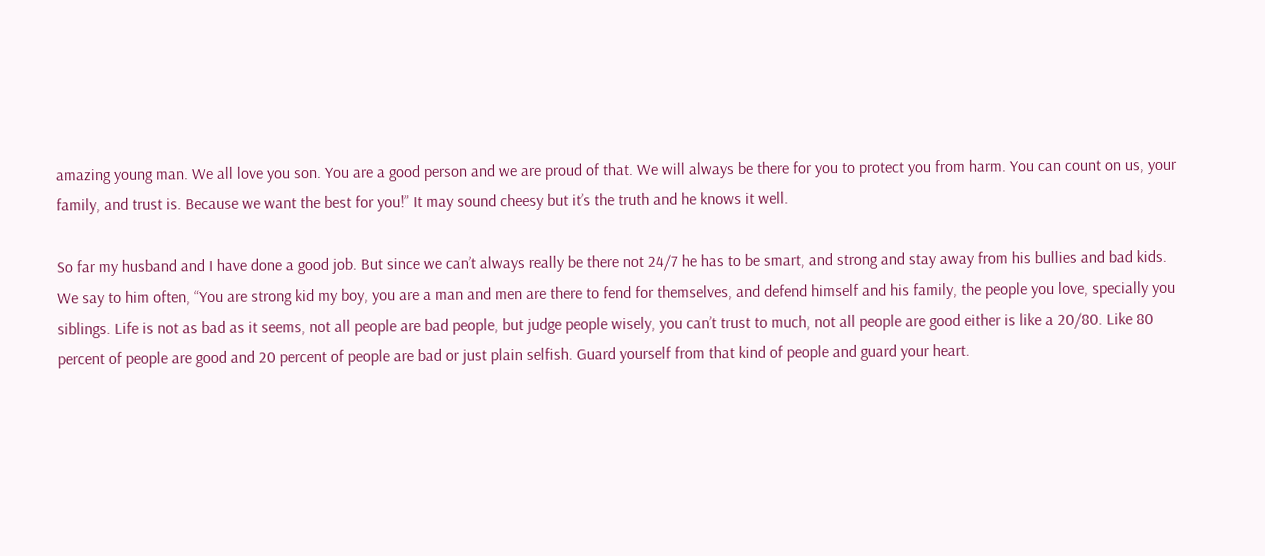amazing young man. We all love you son. You are a good person and we are proud of that. We will always be there for you to protect you from harm. You can count on us, your family, and trust is. Because we want the best for you!” It may sound cheesy but it’s the truth and he knows it well.

So far my husband and I have done a good job. But since we can’t always really be there not 24/7 he has to be smart, and strong and stay away from his bullies and bad kids. We say to him often, “You are strong kid my boy, you are a man and men are there to fend for themselves, and defend himself and his family, the people you love, specially you siblings. Life is not as bad as it seems, not all people are bad people, but judge people wisely, you can’t trust to much, not all people are good either is like a 20/80. Like 80 percent of people are good and 20 percent of people are bad or just plain selfish. Guard yourself from that kind of people and guard your heart.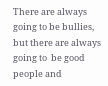There are always going to be bullies, but there are always going to  be good people and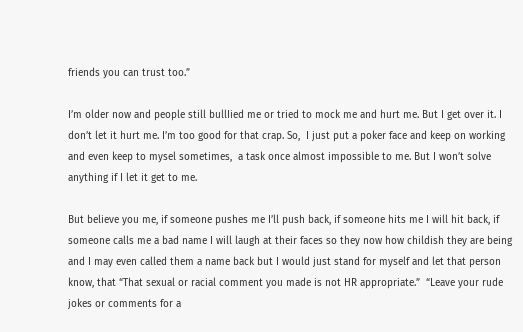friends you can trust too.”

I’m older now and people still bullIied me or tried to mock me and hurt me. But I get over it. I don’t let it hurt me. I’m too good for that crap. So,  I just put a poker face and keep on working and even keep to mysel sometimes,  a task once almost impossible to me. But I won’t solve anything if I let it get to me.

But believe you me, if someone pushes me I’ll push back, if someone hits me I will hit back, if someone calls me a bad name I will laugh at their faces so they now how childish they are being and I may even called them a name back but I would just stand for myself and let that person know, that “That sexual or racial comment you made is not HR appropriate.”  “Leave your rude jokes or comments for a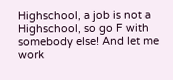Highschool, a job is not a Highschool, so go F with somebody else! And let me work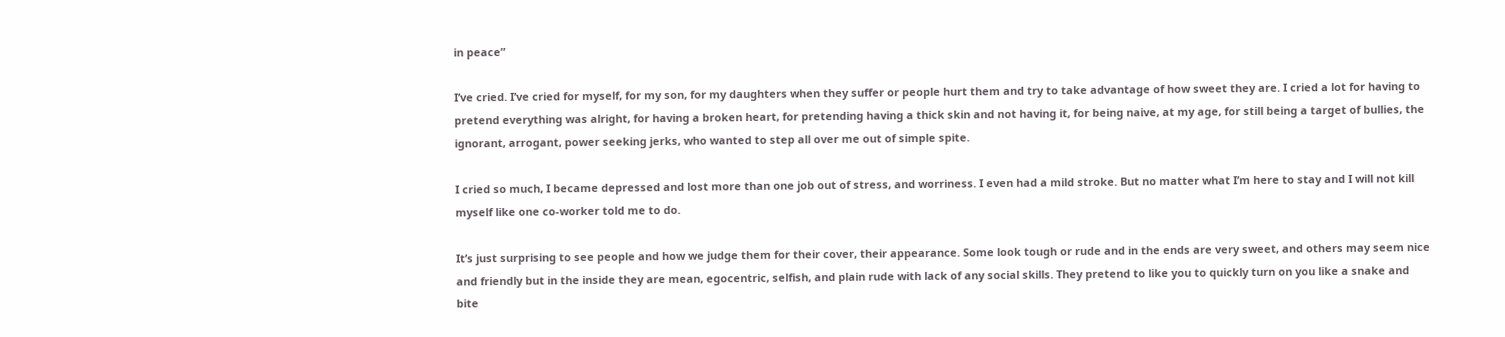in peace”

I’ve cried. I’ve cried for myself, for my son, for my daughters when they suffer or people hurt them and try to take advantage of how sweet they are. I cried a lot for having to pretend everything was alright, for having a broken heart, for pretending having a thick skin and not having it, for being naive, at my age, for still being a target of bullies, the ignorant, arrogant, power seeking jerks, who wanted to step all over me out of simple spite.

I cried so much, I became depressed and lost more than one job out of stress, and worriness. I even had a mild stroke. But no matter what I’m here to stay and I will not kill myself like one co-worker told me to do.

It’s just surprising to see people and how we judge them for their cover, their appearance. Some look tough or rude and in the ends are very sweet, and others may seem nice and friendly but in the inside they are mean, egocentric, selfish, and plain rude with lack of any social skills. They pretend to like you to quickly turn on you like a snake and bite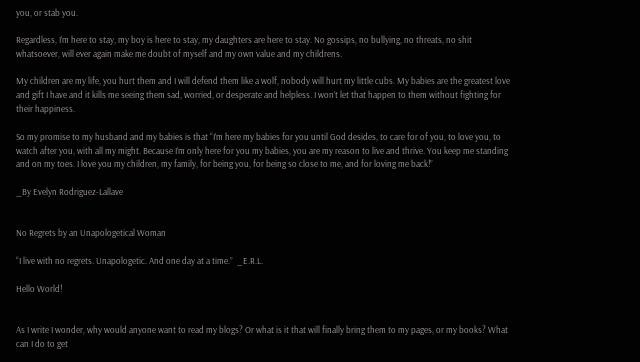you, or stab you.

Regardless, I’m here to stay, my boy is here to stay, my daughters are here to stay. No gossips, no bullying, no threats, no shit whatsoever, will ever again make me doubt of myself and my own value and my childrens.

My children are my life, you hurt them and I will defend them like a wolf, nobody will hurt my little cubs. My babies are the greatest love and gift I have and it kills me seeing them sad, worried, or desperate and helpless. I won’t let that happen to them without fighting for their happiness.

So my promise to my husband and my babies is that “I’m here my babies for you until God desides, to care for of you, to love you, to watch after you, with all my might. Because I’m only here for you my babies, you are my reason to live and thrive. You keep me standing and on my toes. I love you my children, my family, for being you, for being so close to me, and for loving me back!”

_By Evelyn Rodriguez-Lallave


No Regrets by an Unapologetical Woman

“I live with no regrets. Unapologetic. And one day at a time.”  _E.R.L.

Hello World!


As I write I wonder, why would anyone want to read my blogs? Or what is it that will finally bring them to my pages, or my books? What can I do to get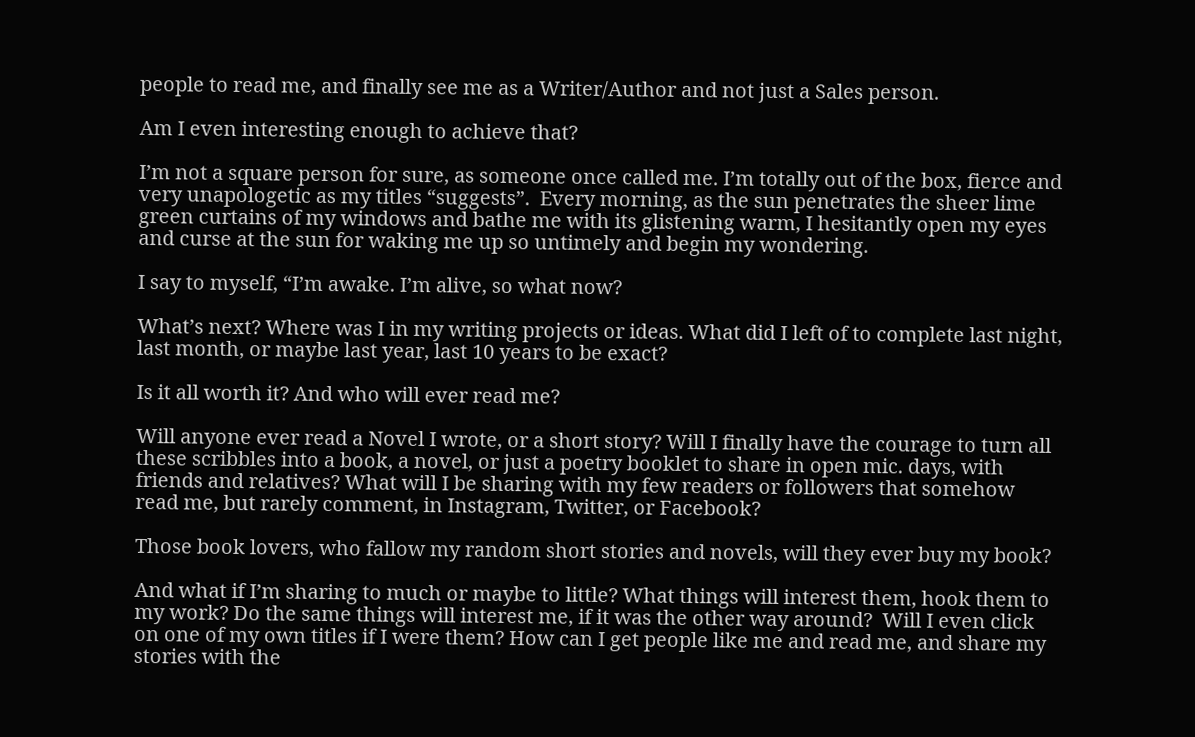people to read me, and finally see me as a Writer/Author and not just a Sales person.

Am I even interesting enough to achieve that?

I’m not a square person for sure, as someone once called me. I’m totally out of the box, fierce and very unapologetic as my titles “suggests”.  Every morning, as the sun penetrates the sheer lime green curtains of my windows and bathe me with its glistening warm, I hesitantly open my eyes and curse at the sun for waking me up so untimely and begin my wondering.

I say to myself, “I’m awake. I’m alive, so what now?

What’s next? Where was I in my writing projects or ideas. What did I left of to complete last night, last month, or maybe last year, last 10 years to be exact?

Is it all worth it? And who will ever read me?

Will anyone ever read a Novel I wrote, or a short story? Will I finally have the courage to turn all these scribbles into a book, a novel, or just a poetry booklet to share in open mic. days, with friends and relatives? What will I be sharing with my few readers or followers that somehow read me, but rarely comment, in Instagram, Twitter, or Facebook?

Those book lovers, who fallow my random short stories and novels, will they ever buy my book?

And what if I’m sharing to much or maybe to little? What things will interest them, hook them to my work? Do the same things will interest me, if it was the other way around?  Will I even click on one of my own titles if I were them? How can I get people like me and read me, and share my stories with the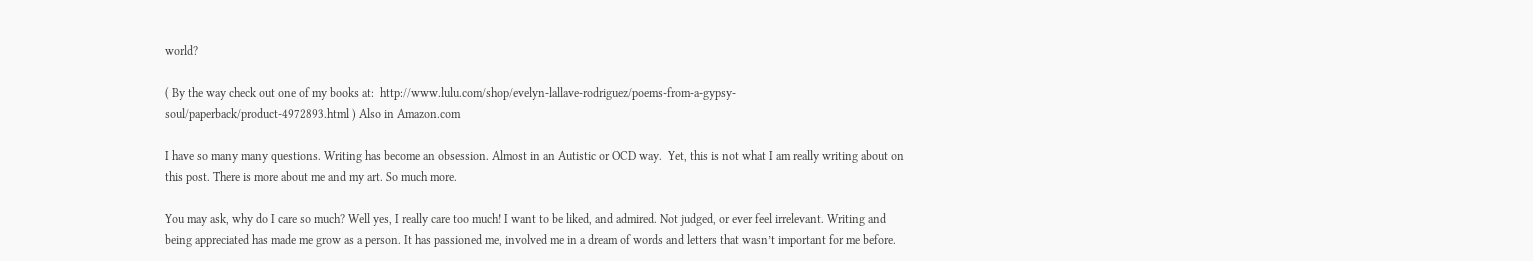world?

( By the way check out one of my books at:  http://www.lulu.com/shop/evelyn-lallave-rodriguez/poems-from-a-gypsy-soul/paperback/product-4972893.html ) Also in Amazon.com

I have so many many questions. Writing has become an obsession. Almost in an Autistic or OCD way.  Yet, this is not what I am really writing about on this post. There is more about me and my art. So much more.

You may ask, why do I care so much? Well yes, I really care too much! I want to be liked, and admired. Not judged, or ever feel irrelevant. Writing and being appreciated has made me grow as a person. It has passioned me, involved me in a dream of words and letters that wasn’t important for me before.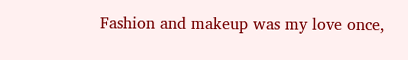Fashion and makeup was my love once,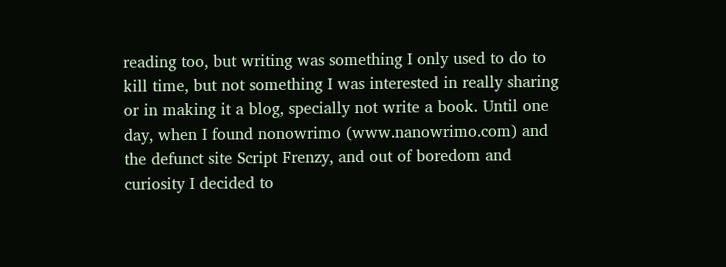reading too, but writing was something I only used to do to kill time, but not something I was interested in really sharing or in making it a blog, specially not write a book. Until one day, when I found nonowrimo (www.nanowrimo.com) and the defunct site Script Frenzy, and out of boredom and curiosity I decided to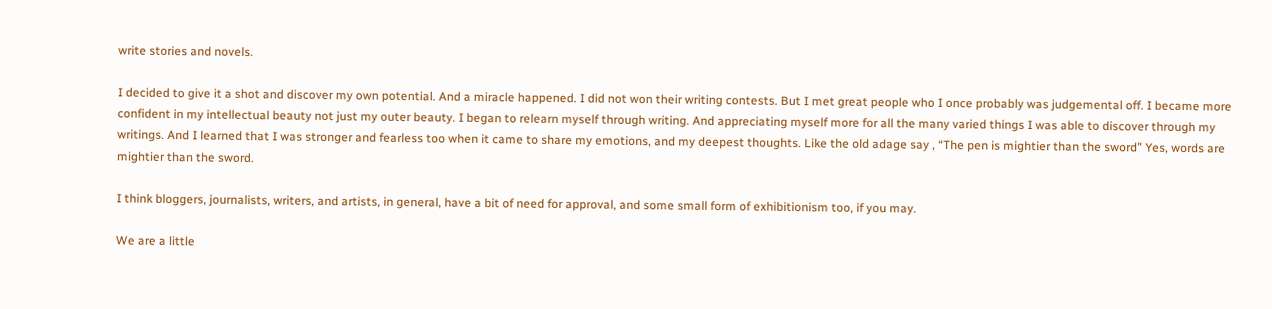write stories and novels.

I decided to give it a shot and discover my own potential. And a miracle happened. I did not won their writing contests. But I met great people who I once probably was judgemental off. I became more confident in my intellectual beauty not just my outer beauty. I began to relearn myself through writing. And appreciating myself more for all the many varied things I was able to discover through my writings. And I learned that I was stronger and fearless too when it came to share my emotions, and my deepest thoughts. Like the old adage say , “The pen is mightier than the sword” Yes, words are mightier than the sword.

I think bloggers, journalists, writers, and artists, in general, have a bit of need for approval, and some small form of exhibitionism too, if you may.

We are a little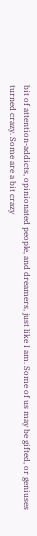bit of attention-addicts, opinionated people, and dreamers, just like I am. Some of us may be gifted, or geniuses turned crazy. Some are a bit crazy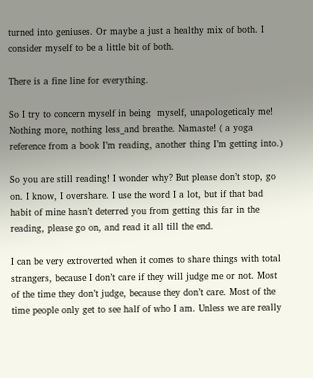turned into geniuses. Or maybe a just a healthy mix of both. I consider myself to be a little bit of both.

There is a fine line for everything.

So I try to concern myself in being  myself, unapologeticaly me! Nothing more, nothing less_and breathe. Namaste! ( a yoga reference from a book I’m reading, another thing I’m getting into.)

So you are still reading! I wonder why? But please don’t stop, go on. I know, I overshare. I use the word I a lot, but if that bad habit of mine hasn’t deterred you from getting this far in the reading, please go on, and read it all till the end.

I can be very extroverted when it comes to share things with total strangers, because I don’t care if they will judge me or not. Most of the time they don’t judge, because they don’t care. Most of the time people only get to see half of who I am. Unless we are really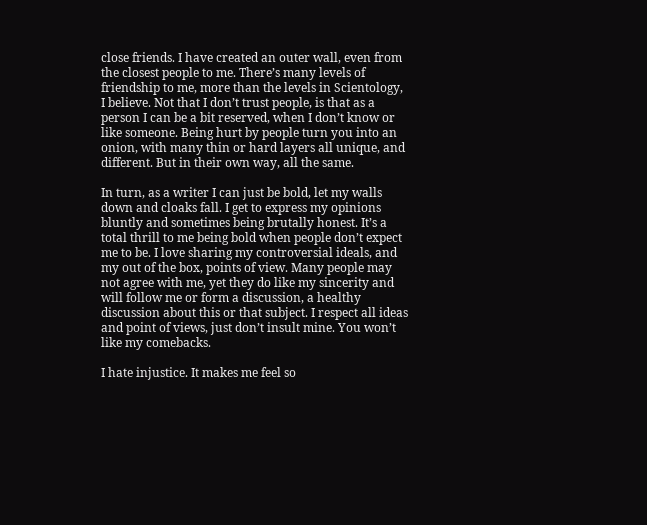close friends. I have created an outer wall, even from the closest people to me. There’s many levels of friendship to me, more than the levels in Scientology, I believe. Not that I don’t trust people, is that as a person I can be a bit reserved, when I don’t know or like someone. Being hurt by people turn you into an onion, with many thin or hard layers all unique, and different. But in their own way, all the same.

In turn, as a writer I can just be bold, let my walls down and cloaks fall. I get to express my opinions bluntly and sometimes being brutally honest. It’s a total thrill to me being bold when people don’t expect me to be. I love sharing my controversial ideals, and my out of the box, points of view. Many people may not agree with me, yet they do like my sincerity and will follow me or form a discussion, a healthy discussion about this or that subject. I respect all ideas and point of views, just don’t insult mine. You won’t like my comebacks.

I hate injustice. It makes me feel so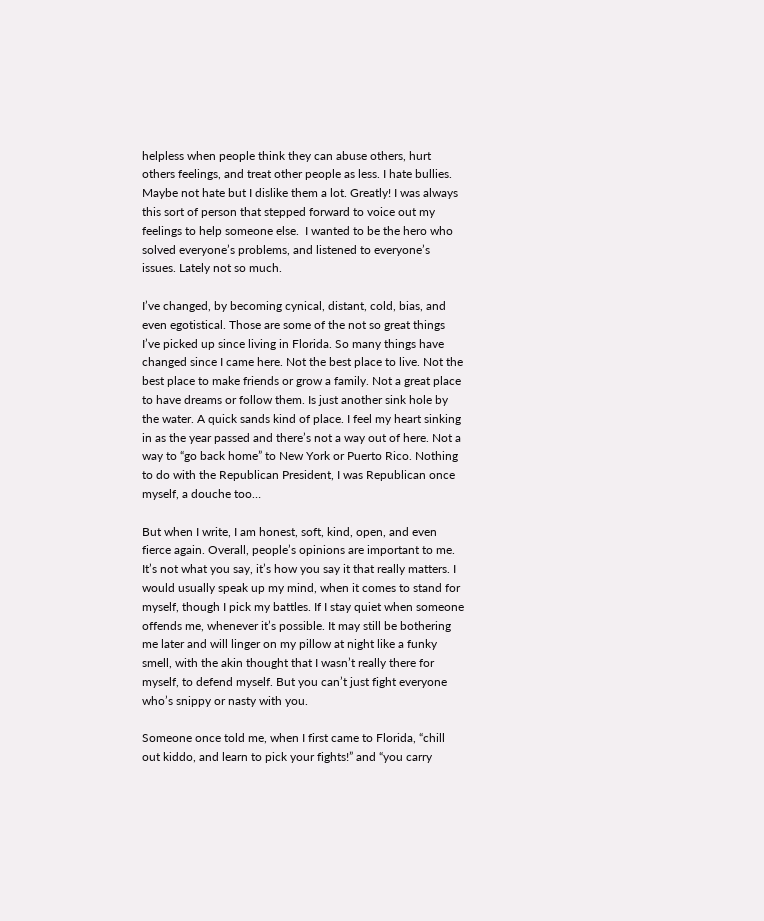helpless when people think they can abuse others, hurt others feelings, and treat other people as less. I hate bullies. Maybe not hate but I dislike them a lot. Greatly! I was always this sort of person that stepped forward to voice out my feelings to help someone else.  I wanted to be the hero who solved everyone’s problems, and listened to everyone’s issues. Lately not so much.

I’ve changed, by becoming cynical, distant, cold, bias, and even egotistical. Those are some of the not so great things I’ve picked up since living in Florida. So many things have changed since I came here. Not the best place to live. Not the best place to make friends or grow a family. Not a great place to have dreams or follow them. Is just another sink hole by the water. A quick sands kind of place. I feel my heart sinking in as the year passed and there’s not a way out of here. Not a way to “go back home” to New York or Puerto Rico. Nothing to do with the Republican President, I was Republican once myself, a douche too…

But when I write, I am honest, soft, kind, open, and even fierce again. Overall, people’s opinions are important to me. It’s not what you say, it’s how you say it that really matters. I would usually speak up my mind, when it comes to stand for myself, though I pick my battles. If I stay quiet when someone offends me, whenever it’s possible. It may still be bothering me later and will linger on my pillow at night like a funky smell, with the akin thought that I wasn’t really there for myself, to defend myself. But you can’t just fight everyone who’s snippy or nasty with you.

Someone once told me, when I first came to Florida, “chill out kiddo, and learn to pick your fights!” and “you carry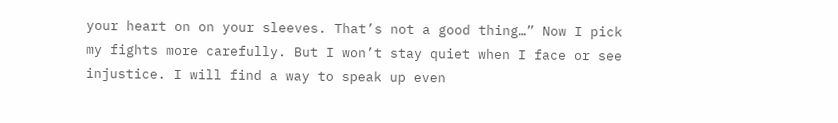your heart on on your sleeves. That’s not a good thing…” Now I pick my fights more carefully. But I won’t stay quiet when I face or see injustice. I will find a way to speak up even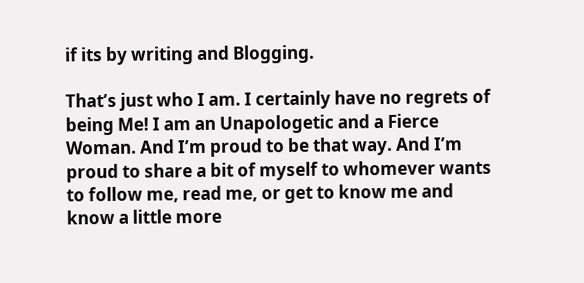if its by writing and Blogging.

That’s just who I am. I certainly have no regrets of being Me! I am an Unapologetic and a Fierce Woman. And I’m proud to be that way. And I’m proud to share a bit of myself to whomever wants to follow me, read me, or get to know me and know a little more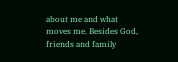about me and what moves me. Besides God, friends and family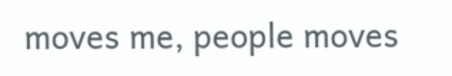moves me, people moves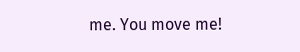me. You move me!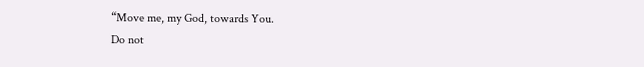“Move me, my God, towards You.
Do not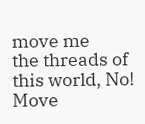move me
the threads of this world, No!
Move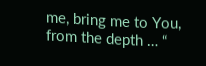me, bring me to You,
from the depth … “